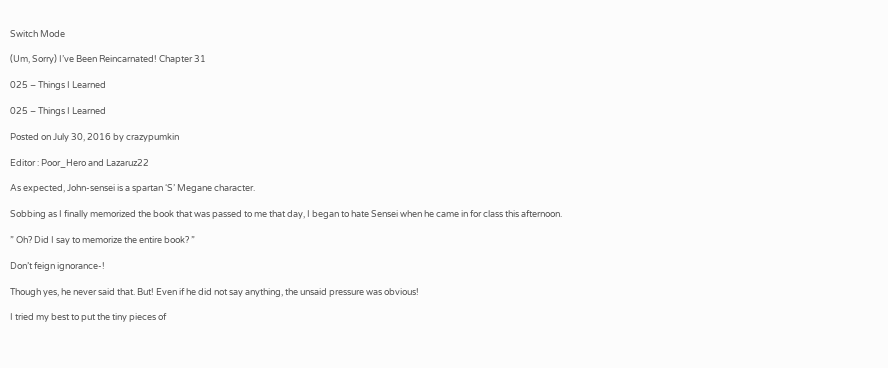Switch Mode

(Um, Sorry) I’ve Been Reincarnated! Chapter 31

025 – Things I Learned

025 – Things I Learned

Posted on July 30, 2016 by crazypumkin

Editor : Poor_Hero and Lazaruz22

As expected, John-sensei is a spartan ‘S’ Megane character.

Sobbing as I finally memorized the book that was passed to me that day, I began to hate Sensei when he came in for class this afternoon.

” Oh? Did I say to memorize the entire book? ”

Don’t feign ignorance-!

Though yes, he never said that. But! Even if he did not say anything, the unsaid pressure was obvious!

I tried my best to put the tiny pieces of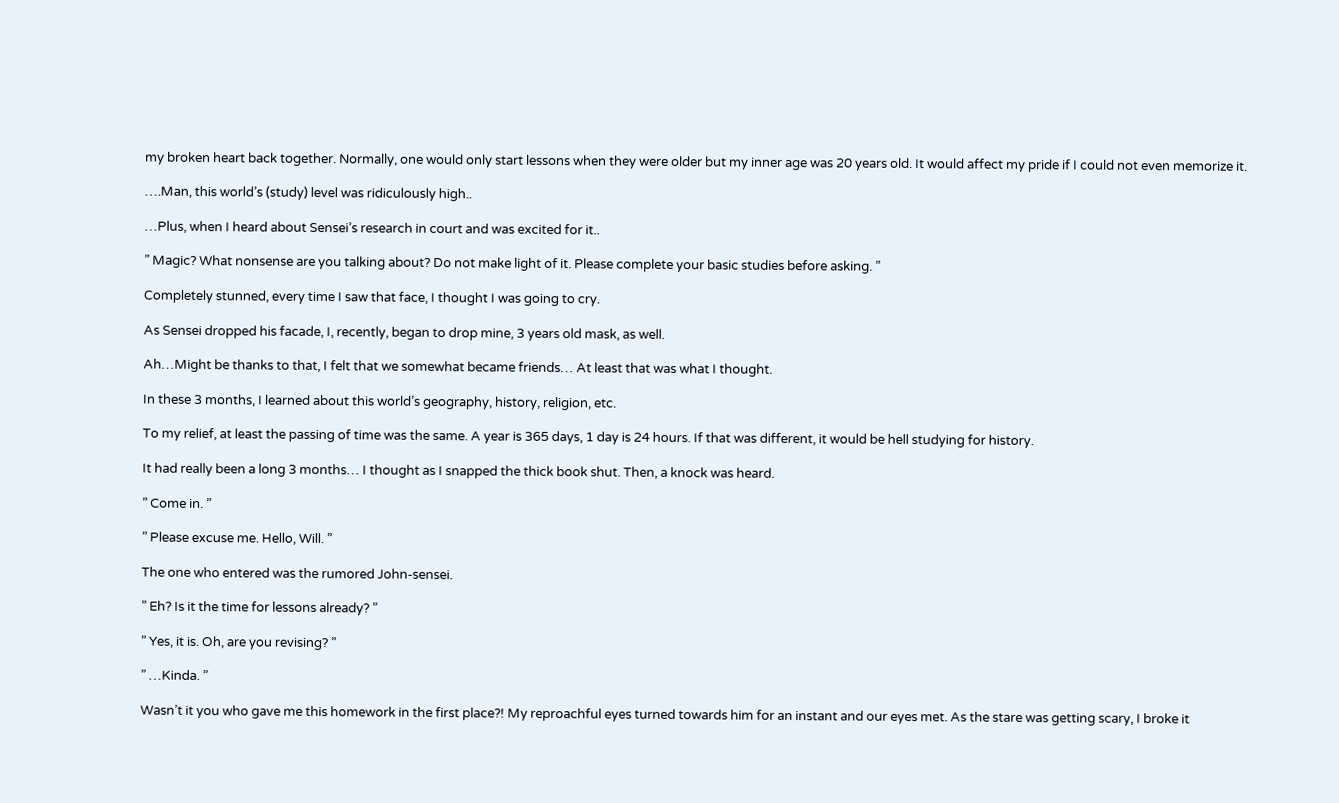my broken heart back together. Normally, one would only start lessons when they were older but my inner age was 20 years old. It would affect my pride if I could not even memorize it.

….Man, this world’s (study) level was ridiculously high..

…Plus, when I heard about Sensei’s research in court and was excited for it..

” Magic? What nonsense are you talking about? Do not make light of it. Please complete your basic studies before asking. ”

Completely stunned, every time I saw that face, I thought I was going to cry.

As Sensei dropped his facade, I, recently, began to drop mine, 3 years old mask, as well.

Ah…Might be thanks to that, I felt that we somewhat became friends… At least that was what I thought.

In these 3 months, I learned about this world’s geography, history, religion, etc.

To my relief, at least the passing of time was the same. A year is 365 days, 1 day is 24 hours. If that was different, it would be hell studying for history.

It had really been a long 3 months… I thought as I snapped the thick book shut. Then, a knock was heard.

” Come in. ”

” Please excuse me. Hello, Will. ”

The one who entered was the rumored John-sensei.

” Eh? Is it the time for lessons already? ”

” Yes, it is. Oh, are you revising? ”

” …Kinda. ”

Wasn’t it you who gave me this homework in the first place?! My reproachful eyes turned towards him for an instant and our eyes met. As the stare was getting scary, I broke it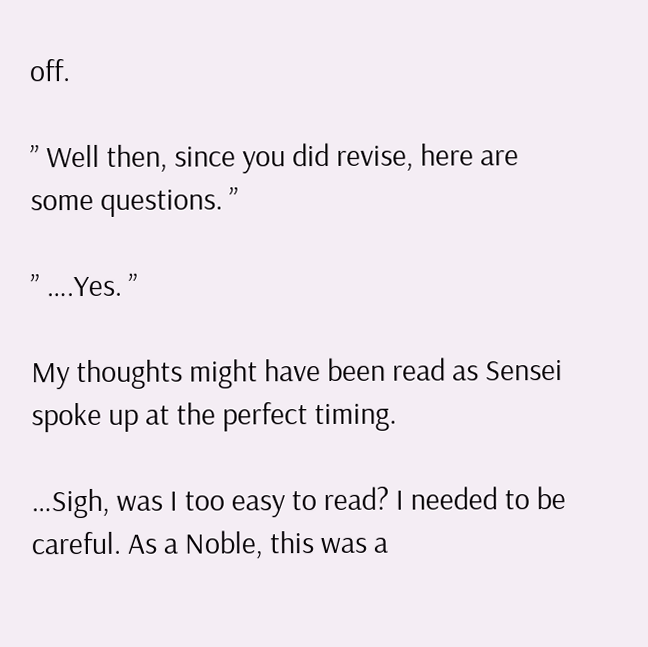off.

” Well then, since you did revise, here are some questions. ”

” ….Yes. ”

My thoughts might have been read as Sensei spoke up at the perfect timing.

…Sigh, was I too easy to read? I needed to be careful. As a Noble, this was a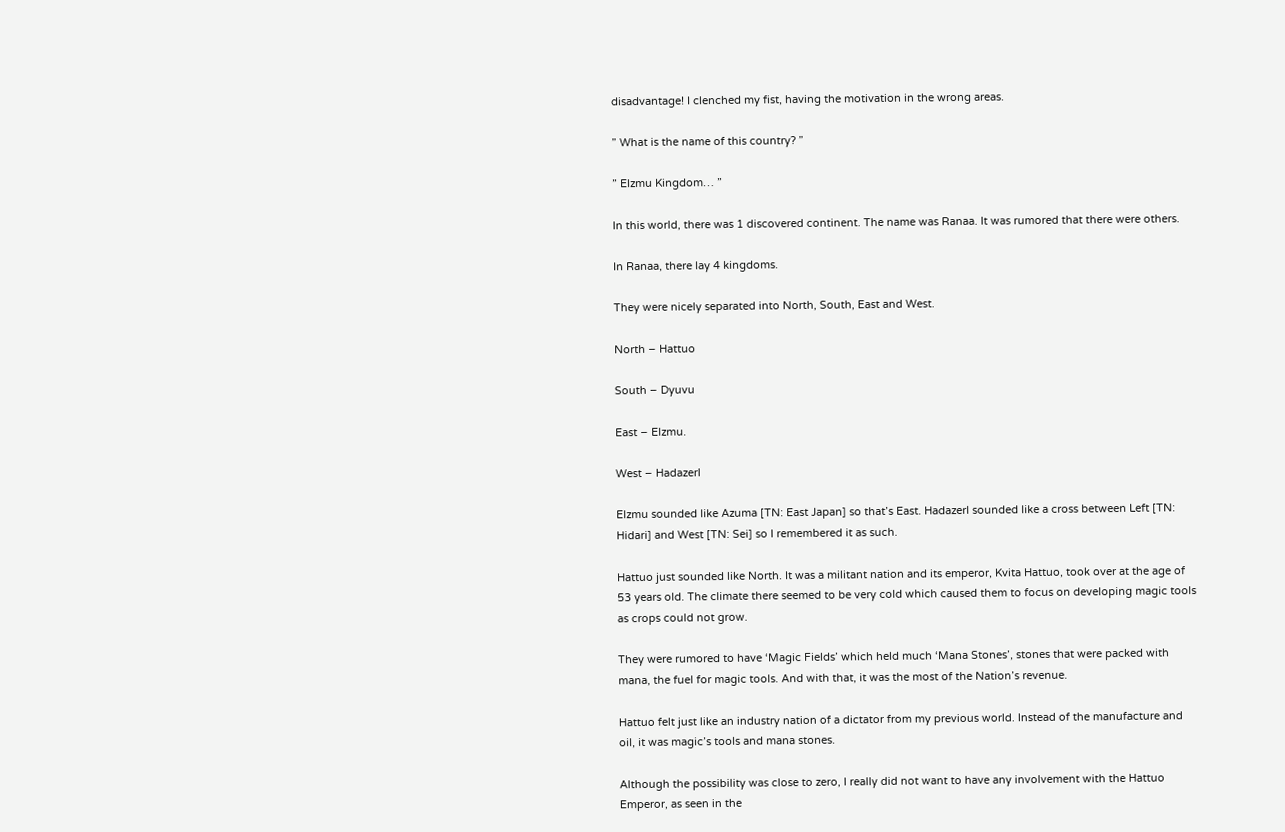disadvantage! I clenched my fist, having the motivation in the wrong areas.

” What is the name of this country? ”

” Elzmu Kingdom… ”

In this world, there was 1 discovered continent. The name was Ranaa. It was rumored that there were others.

In Ranaa, there lay 4 kingdoms.

They were nicely separated into North, South, East and West.

North – Hattuo

South – Dyuvu

East – Elzmu.

West – Hadazerl

Elzmu sounded like Azuma [TN: East Japan] so that’s East. Hadazerl sounded like a cross between Left [TN: Hidari] and West [TN: Sei] so I remembered it as such.

Hattuo just sounded like North. It was a militant nation and its emperor, Kvita Hattuo, took over at the age of 53 years old. The climate there seemed to be very cold which caused them to focus on developing magic tools as crops could not grow.

They were rumored to have ‘Magic Fields’ which held much ‘Mana Stones’, stones that were packed with mana, the fuel for magic tools. And with that, it was the most of the Nation’s revenue.

Hattuo felt just like an industry nation of a dictator from my previous world. Instead of the manufacture and oil, it was magic’s tools and mana stones.

Although the possibility was close to zero, I really did not want to have any involvement with the Hattuo Emperor, as seen in the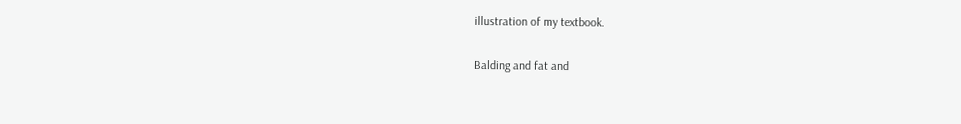illustration of my textbook.

Balding and fat and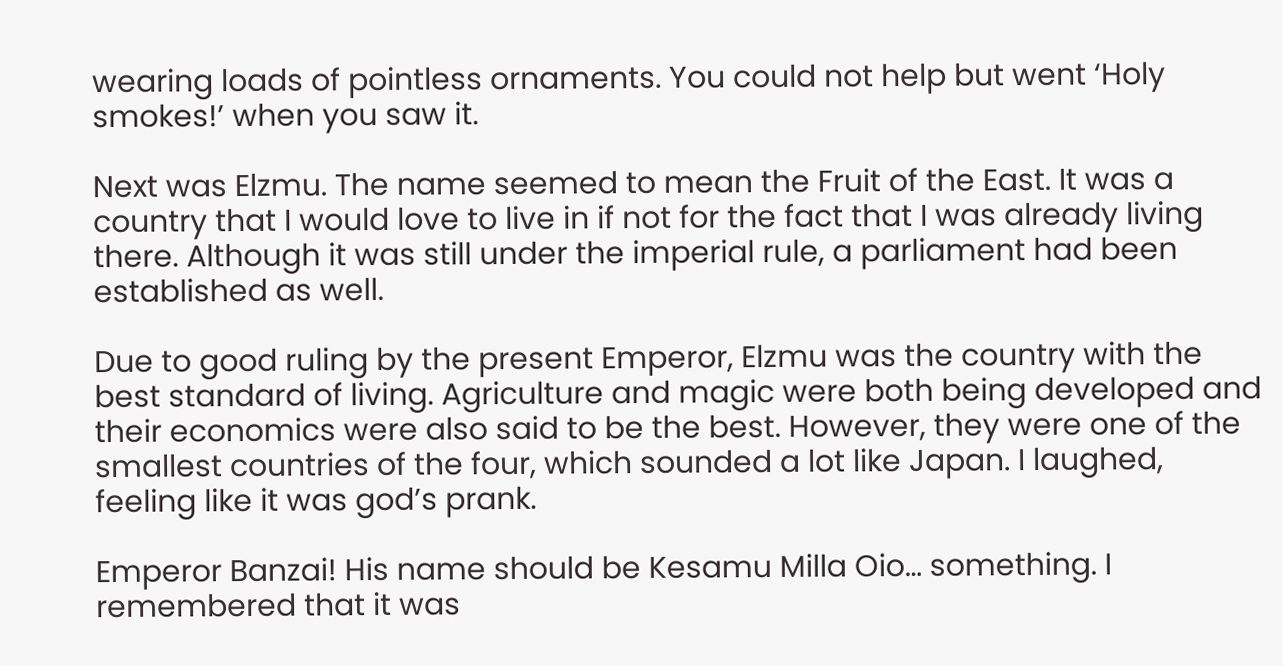wearing loads of pointless ornaments. You could not help but went ‘Holy smokes!’ when you saw it.

Next was Elzmu. The name seemed to mean the Fruit of the East. It was a country that I would love to live in if not for the fact that I was already living there. Although it was still under the imperial rule, a parliament had been established as well.

Due to good ruling by the present Emperor, Elzmu was the country with the best standard of living. Agriculture and magic were both being developed and their economics were also said to be the best. However, they were one of the smallest countries of the four, which sounded a lot like Japan. I laughed, feeling like it was god’s prank.

Emperor Banzai! His name should be Kesamu Milla Oio… something. I remembered that it was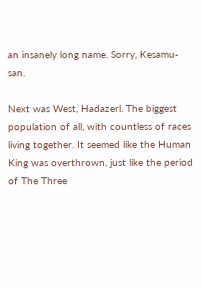an insanely long name. Sorry, Kesamu-san.

Next was West, Hadazerl. The biggest population of all, with countless of races living together. It seemed like the Human King was overthrown, just like the period of The Three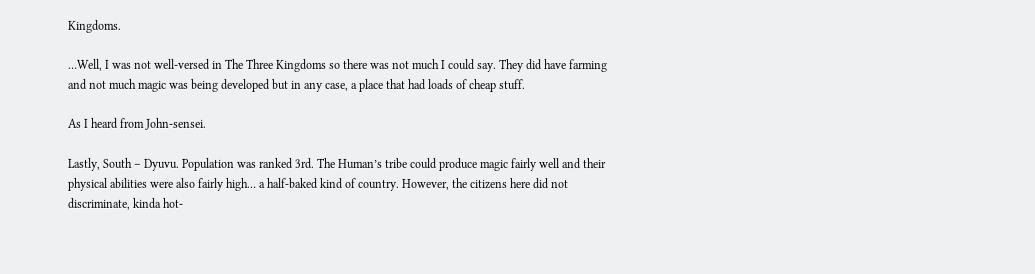Kingdoms.

…Well, I was not well-versed in The Three Kingdoms so there was not much I could say. They did have farming and not much magic was being developed but in any case, a place that had loads of cheap stuff.

As I heard from John-sensei.

Lastly, South – Dyuvu. Population was ranked 3rd. The Human’s tribe could produce magic fairly well and their physical abilities were also fairly high… a half-baked kind of country. However, the citizens here did not discriminate, kinda hot-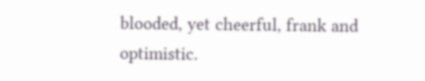blooded, yet cheerful, frank and optimistic.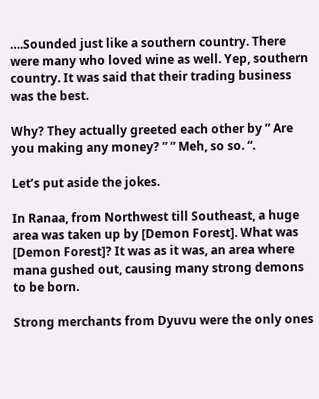….Sounded just like a southern country. There were many who loved wine as well. Yep, southern country. It was said that their trading business was the best.

Why? They actually greeted each other by ” Are you making any money? ” ” Meh, so so. “.

Let’s put aside the jokes.

In Ranaa, from Northwest till Southeast, a huge area was taken up by [Demon Forest]. What was [Demon Forest]? It was as it was, an area where mana gushed out, causing many strong demons to be born.

Strong merchants from Dyuvu were the only ones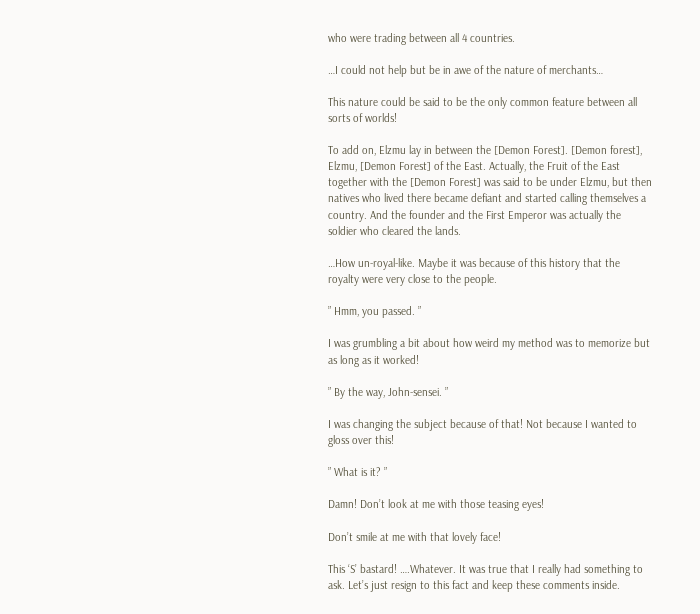who were trading between all 4 countries.

…I could not help but be in awe of the nature of merchants…

This nature could be said to be the only common feature between all sorts of worlds!

To add on, Elzmu lay in between the [Demon Forest]. [Demon forest], Elzmu, [Demon Forest] of the East. Actually, the Fruit of the East together with the [Demon Forest] was said to be under Elzmu, but then natives who lived there became defiant and started calling themselves a country. And the founder and the First Emperor was actually the soldier who cleared the lands.

…How un-royal-like. Maybe it was because of this history that the royalty were very close to the people.

” Hmm, you passed. ”

I was grumbling a bit about how weird my method was to memorize but as long as it worked!

” By the way, John-sensei. ”

I was changing the subject because of that! Not because I wanted to gloss over this!

” What is it? ”

Damn! Don’t look at me with those teasing eyes!

Don’t smile at me with that lovely face!

This ‘S’ bastard! ….Whatever. It was true that I really had something to ask. Let’s just resign to this fact and keep these comments inside.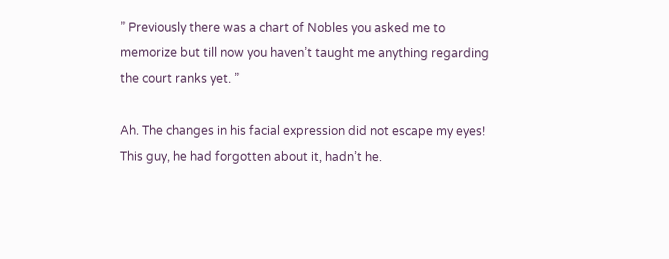” Previously there was a chart of Nobles you asked me to memorize but till now you haven’t taught me anything regarding the court ranks yet. ”

Ah. The changes in his facial expression did not escape my eyes! This guy, he had forgotten about it, hadn’t he.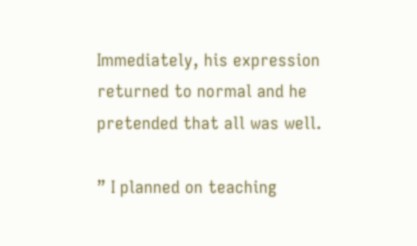Immediately, his expression returned to normal and he pretended that all was well.

” I planned on teaching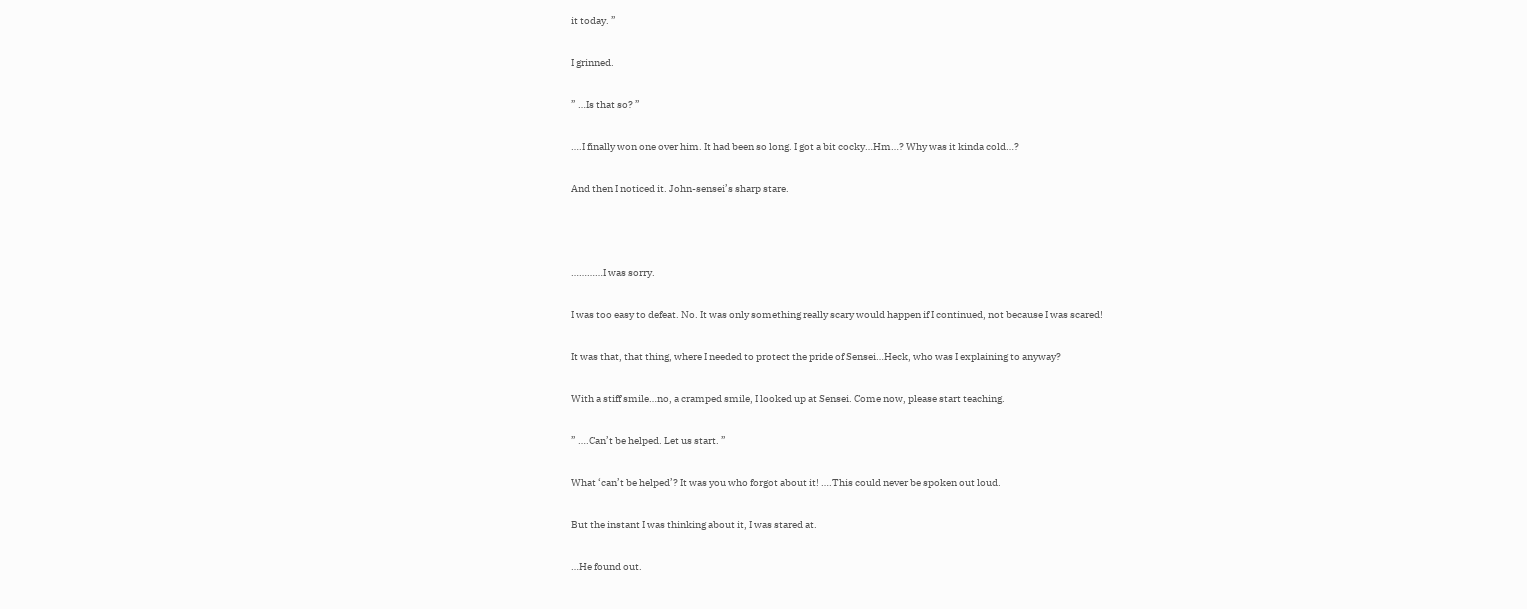it today. ”

I grinned.

” …Is that so? ”

….I finally won one over him. It had been so long. I got a bit cocky…Hm…? Why was it kinda cold…?

And then I noticed it. John-sensei’s sharp stare.



…………I was sorry.

I was too easy to defeat. No. It was only something really scary would happen if I continued, not because I was scared!

It was that, that thing, where I needed to protect the pride of Sensei…Heck, who was I explaining to anyway?

With a stiff smile…no, a cramped smile, I looked up at Sensei. Come now, please start teaching.

” ….Can’t be helped. Let us start. ”

What ‘can’t be helped’? It was you who forgot about it! ….This could never be spoken out loud.

But the instant I was thinking about it, I was stared at.

…He found out.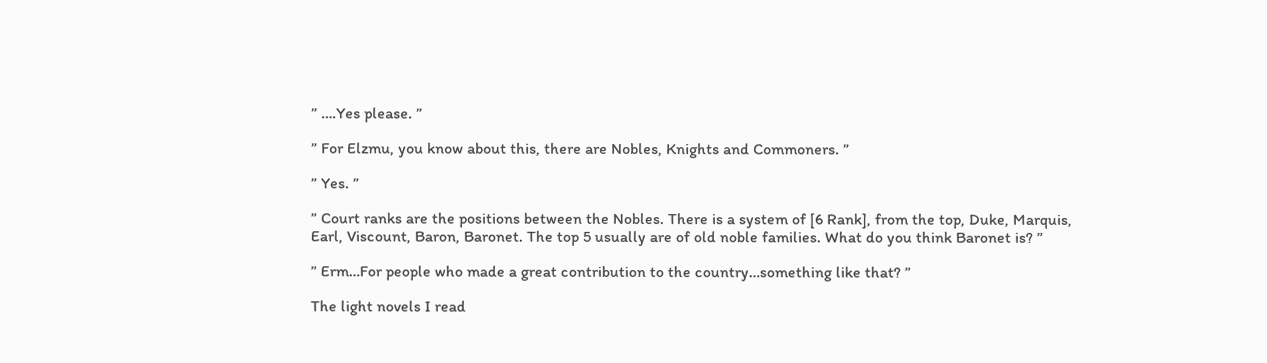” ….Yes please. ”

” For Elzmu, you know about this, there are Nobles, Knights and Commoners. ”

” Yes. ”

” Court ranks are the positions between the Nobles. There is a system of [6 Rank], from the top, Duke, Marquis, Earl, Viscount, Baron, Baronet. The top 5 usually are of old noble families. What do you think Baronet is? ”

” Erm…For people who made a great contribution to the country…something like that? ”

The light novels I read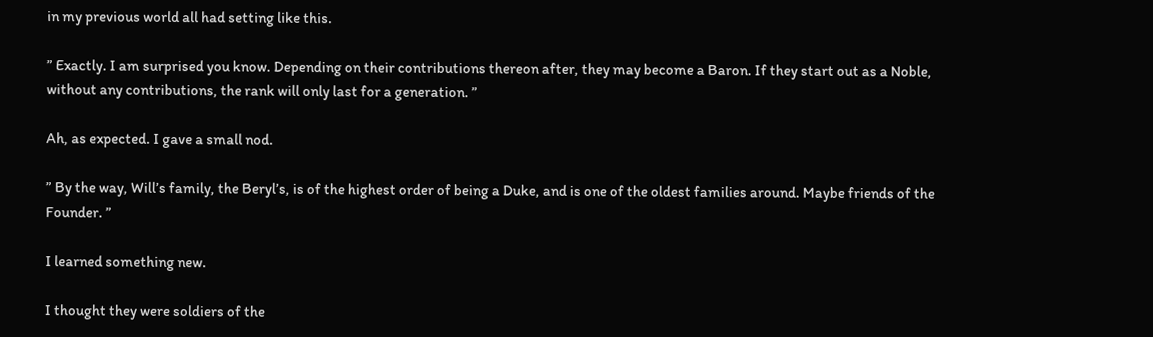in my previous world all had setting like this.

” Exactly. I am surprised you know. Depending on their contributions thereon after, they may become a Baron. If they start out as a Noble, without any contributions, the rank will only last for a generation. ”

Ah, as expected. I gave a small nod.

” By the way, Will’s family, the Beryl’s, is of the highest order of being a Duke, and is one of the oldest families around. Maybe friends of the Founder. ”

I learned something new.

I thought they were soldiers of the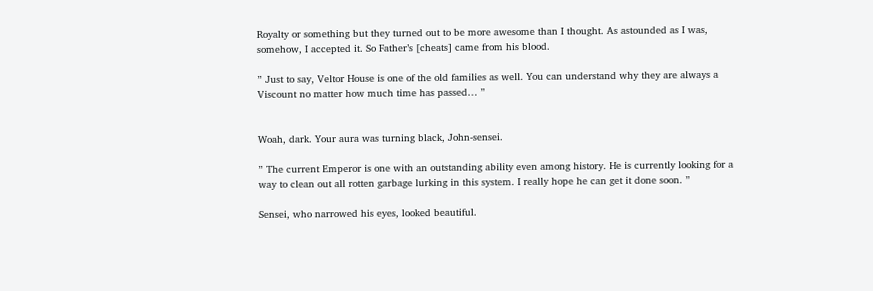Royalty or something but they turned out to be more awesome than I thought. As astounded as I was, somehow, I accepted it. So Father’s [cheats] came from his blood.

” Just to say, Veltor House is one of the old families as well. You can understand why they are always a Viscount no matter how much time has passed… ”


Woah, dark. Your aura was turning black, John-sensei.

” The current Emperor is one with an outstanding ability even among history. He is currently looking for a way to clean out all rotten garbage lurking in this system. I really hope he can get it done soon. ”

Sensei, who narrowed his eyes, looked beautiful.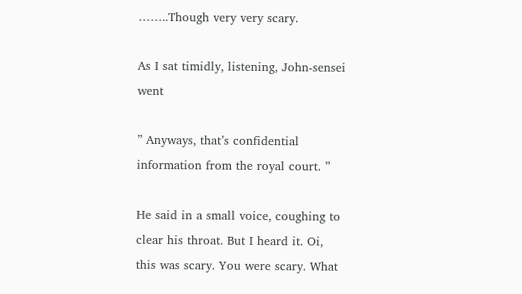……..Though very very scary.

As I sat timidly, listening, John-sensei went

” Anyways, that’s confidential information from the royal court. ”

He said in a small voice, coughing to clear his throat. But I heard it. Oi, this was scary. You were scary. What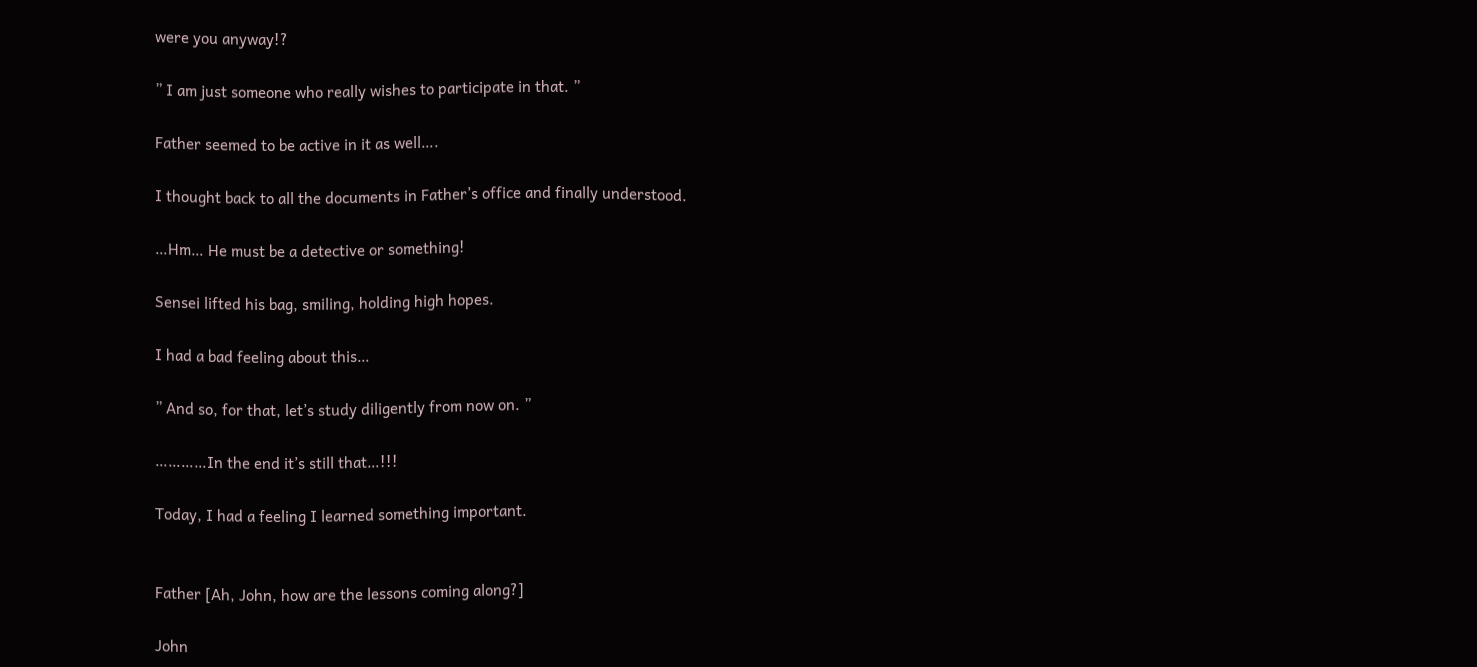were you anyway!?

” I am just someone who really wishes to participate in that. ”

Father seemed to be active in it as well….

I thought back to all the documents in Father’s office and finally understood.

…Hm… He must be a detective or something!

Sensei lifted his bag, smiling, holding high hopes.

I had a bad feeling about this…

” And so, for that, let’s study diligently from now on. ”

…………In the end it’s still that…!!!

Today, I had a feeling I learned something important.


Father [Ah, John, how are the lessons coming along?]

John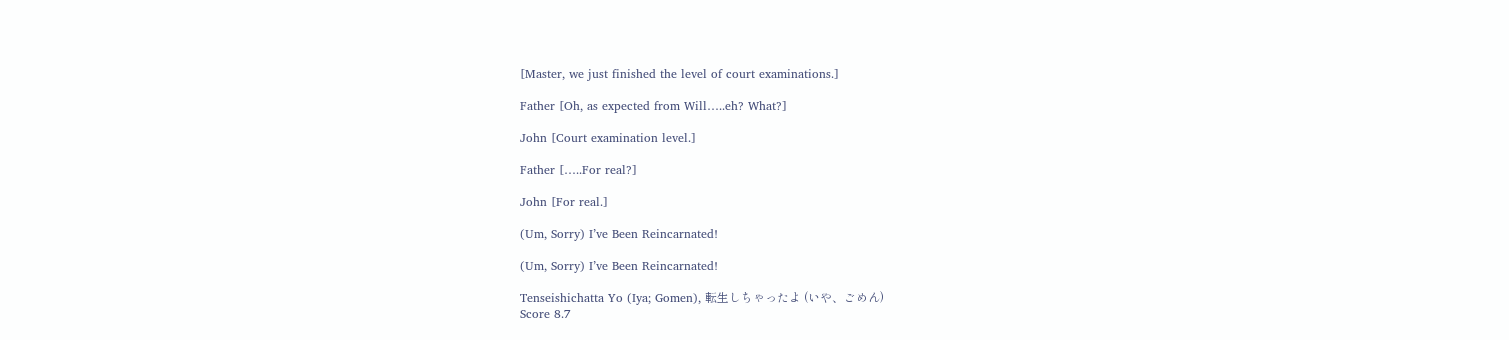[Master, we just finished the level of court examinations.]

Father [Oh, as expected from Will…..eh? What?]

John [Court examination level.]

Father […..For real?]

John [For real.]

(Um, Sorry) I’ve Been Reincarnated!

(Um, Sorry) I’ve Been Reincarnated!

Tenseishichatta Yo (Iya; Gomen), 転生しちゃったよ (いや、ごめん)
Score 8.7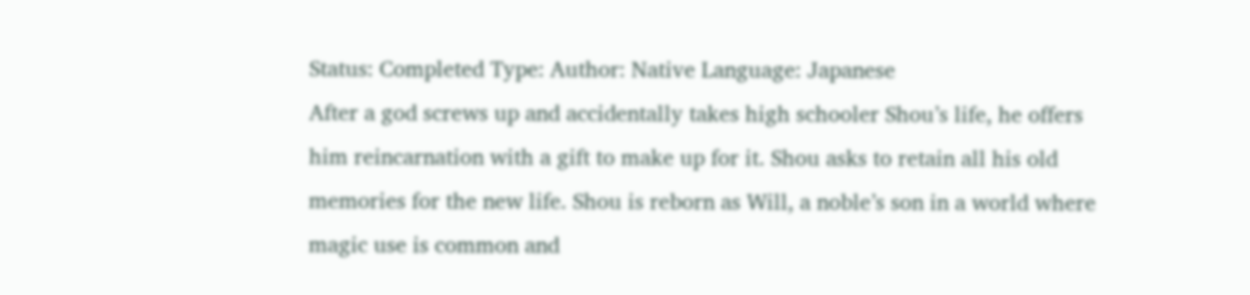Status: Completed Type: Author: Native Language: Japanese
After a god screws up and accidentally takes high schooler Shou’s life, he offers him reincarnation with a gift to make up for it. Shou asks to retain all his old memories for the new life. Shou is reborn as Will, a noble’s son in a world where magic use is common and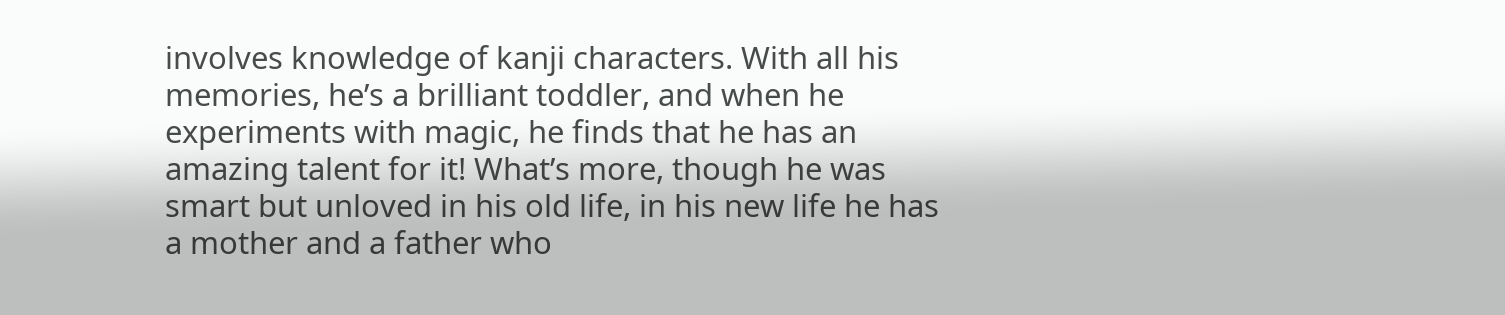involves knowledge of kanji characters. With all his memories, he’s a brilliant toddler, and when he experiments with magic, he finds that he has an amazing talent for it! What’s more, though he was smart but unloved in his old life, in his new life he has a mother and a father who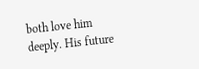both love him deeply. His future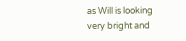as Will is looking very bright and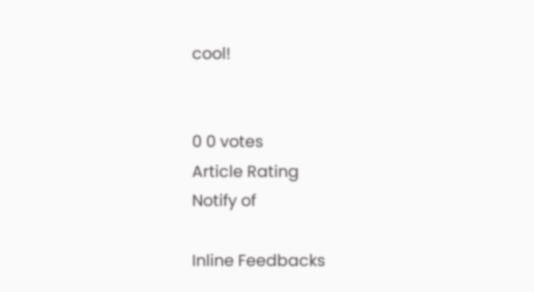cool!


0 0 votes
Article Rating
Notify of

Inline Feedbacks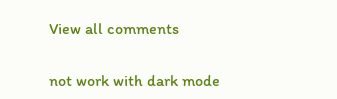View all comments


not work with dark mode